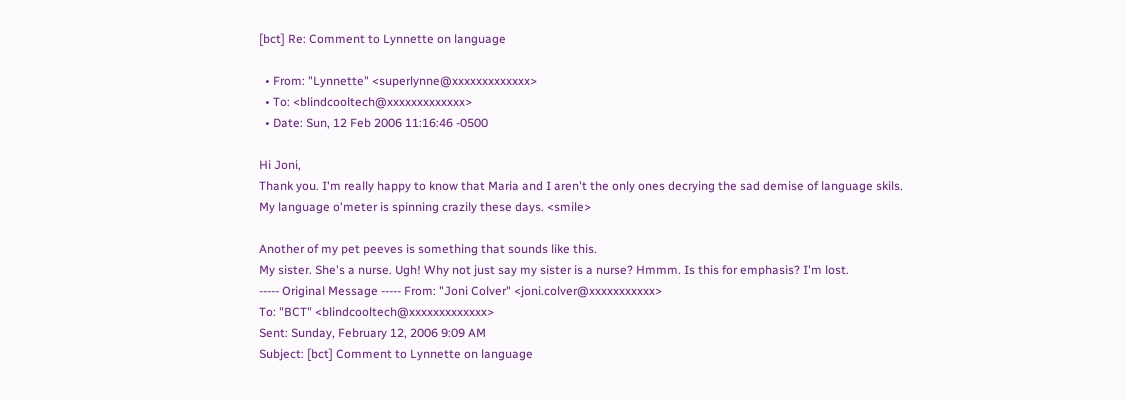[bct] Re: Comment to Lynnette on language

  • From: "Lynnette" <superlynne@xxxxxxxxxxxxx>
  • To: <blindcooltech@xxxxxxxxxxxxx>
  • Date: Sun, 12 Feb 2006 11:16:46 -0500

Hi Joni,
Thank you. I'm really happy to know that Maria and I aren't the only ones decrying the sad demise of language skils.
My language o'meter is spinning crazily these days. <smile>

Another of my pet peeves is something that sounds like this.
My sister. She's a nurse. Ugh! Why not just say my sister is a nurse? Hmmm. Is this for emphasis? I'm lost.
----- Original Message ----- From: "Joni Colver" <joni.colver@xxxxxxxxxxx>
To: "BCT" <blindcooltech@xxxxxxxxxxxxx>
Sent: Sunday, February 12, 2006 9:09 AM
Subject: [bct] Comment to Lynnette on language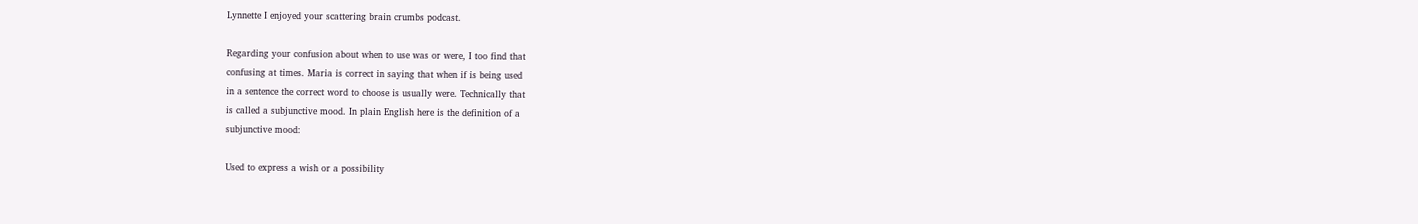Lynnette I enjoyed your scattering brain crumbs podcast.

Regarding your confusion about when to use was or were, I too find that
confusing at times. Maria is correct in saying that when if is being used
in a sentence the correct word to choose is usually were. Technically that
is called a subjunctive mood. In plain English here is the definition of a
subjunctive mood:

Used to express a wish or a possibility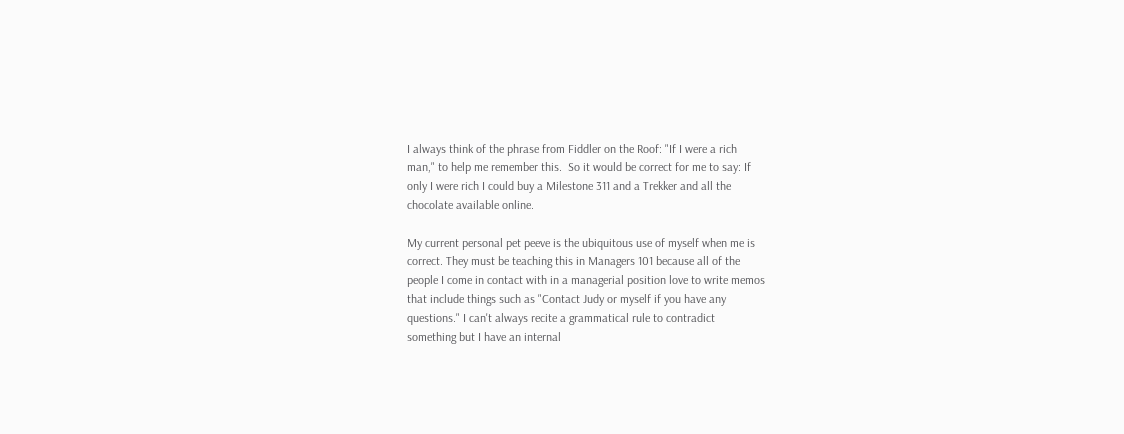I always think of the phrase from Fiddler on the Roof: "If I were a rich
man," to help me remember this.  So it would be correct for me to say: If
only I were rich I could buy a Milestone 311 and a Trekker and all the
chocolate available online.

My current personal pet peeve is the ubiquitous use of myself when me is
correct. They must be teaching this in Managers 101 because all of the
people I come in contact with in a managerial position love to write memos
that include things such as "Contact Judy or myself if you have any
questions." I can't always recite a grammatical rule to contradict
something but I have an internal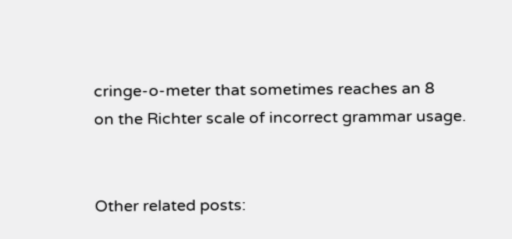cringe-o-meter that sometimes reaches an 8
on the Richter scale of incorrect grammar usage.


Other related posts: